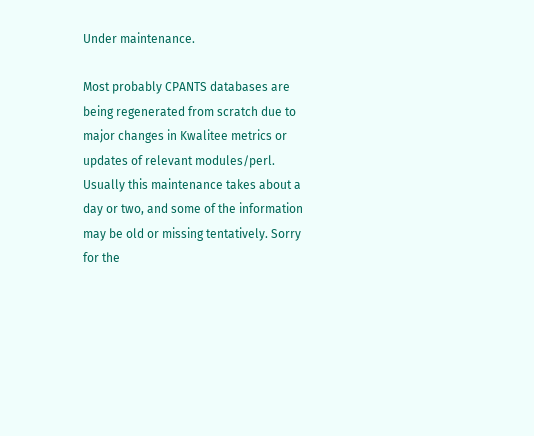Under maintenance.

Most probably CPANTS databases are being regenerated from scratch due to major changes in Kwalitee metrics or updates of relevant modules/perl. Usually this maintenance takes about a day or two, and some of the information may be old or missing tentatively. Sorry for the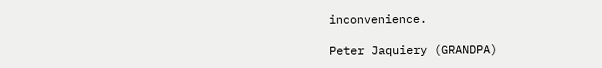inconvenience.

Peter Jaquiery (GRANDPA)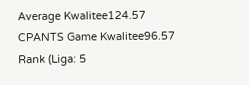Average Kwalitee124.57
CPANTS Game Kwalitee96.57
Rank (Liga: 5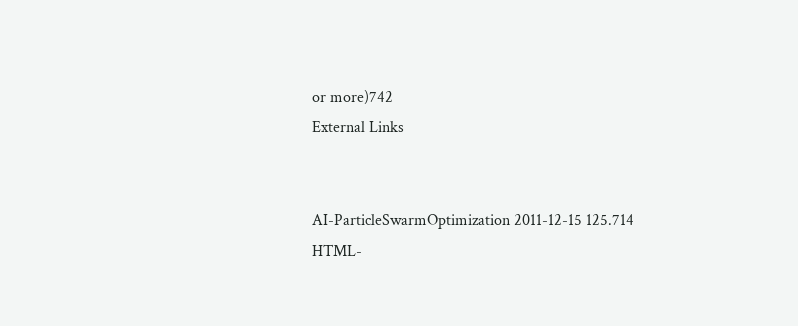or more)742
External Links


AI-ParticleSwarmOptimization 2011-12-15 125.714
HTML-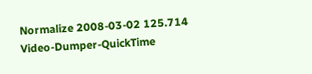Normalize 2008-03-02 125.714
Video-Dumper-QuickTime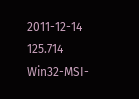2011-12-14 125.714
Win32-MSI-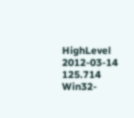HighLevel 2012-03-14 125.714
Win32-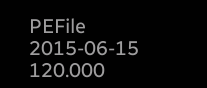PEFile 2015-06-15 120.000